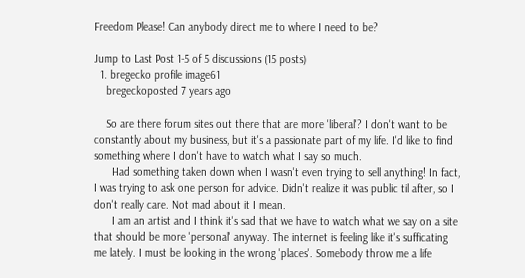Freedom Please! Can anybody direct me to where I need to be?

Jump to Last Post 1-5 of 5 discussions (15 posts)
  1. bregecko profile image61
    bregeckoposted 7 years ago

    So are there forum sites out there that are more 'liberal'? I don't want to be constantly about my business, but it's a passionate part of my life. I'd like to find something where I don't have to watch what I say so much.
      Had something taken down when I wasn't even trying to sell anything! In fact, I was trying to ask one person for advice. Didn't realize it was public til after, so I don't really care. Not mad about it I mean.
      I am an artist and I think it's sad that we have to watch what we say on a site that should be more 'personal' anyway. The internet is feeling like it's sufficating me lately. I must be looking in the wrong 'places'. Somebody throw me a life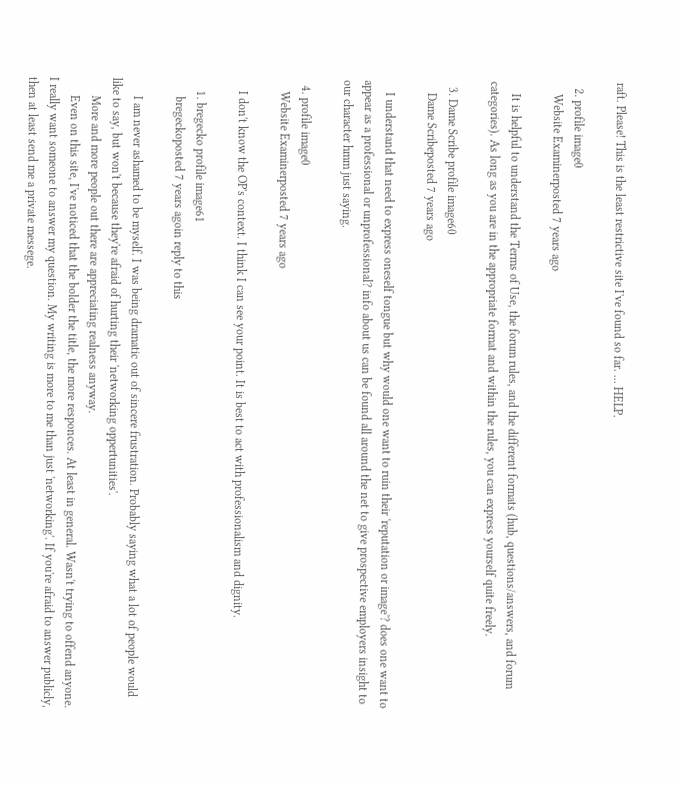raft. Please! This is the least restrictive site I've found so far. ... HELP.

  2. profile image0
    Website Examinerposted 7 years ago

    It is helpful to understand the Terms of Use, the forum rules, and the different formats (hub, questions/answers, and forum categories). As long as you are in the appropriate format and within the rules, you can express yourself quite freely.

  3. Dame Scribe profile image60
    Dame Scribeposted 7 years ago

    I understand that need to express oneself tongue but why would one want to ruin their 'reputation or image'? does one want to appear as a professional or unprofessional? info about us can be found all around the net to give prospective employers insight to our character hmm just saying.

  4. profile image0
    Website Examinerposted 7 years ago

    I don't know the OP's context. I think I can see your point. It is best to act with professionalism and dignity.

    1. bregecko profile image61
      bregeckoposted 7 years agoin reply to this

      I am never ashamed to be myself. I was being dramatic out of sincere frustration. Probably saying what a lot of people would like to say, but won't because they're afraid of hurting their 'networking oppertunities'.
      More and more people out there are appreciating realness anyway.
      Even on this site, I've noticed that the bolder the title, the more responces. At least in general. Wasn't trying to offend anyone. I really want someone to answer my question. My writing is more to me than just 'networking'. If you're afraid to answer publicly, then at least send me a private messege.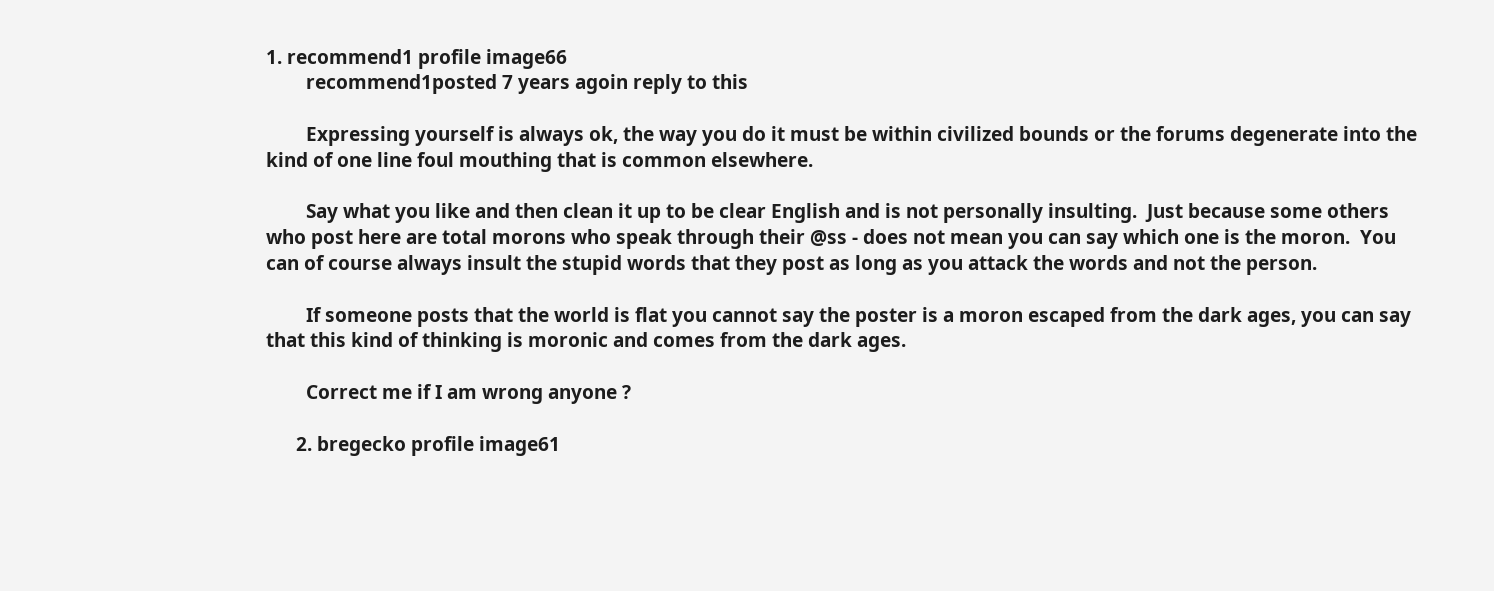1. recommend1 profile image66
        recommend1posted 7 years agoin reply to this

        Expressing yourself is always ok, the way you do it must be within civilized bounds or the forums degenerate into the kind of one line foul mouthing that is common elsewhere.

        Say what you like and then clean it up to be clear English and is not personally insulting.  Just because some others who post here are total morons who speak through their @ss - does not mean you can say which one is the moron.  You can of course always insult the stupid words that they post as long as you attack the words and not the person.

        If someone posts that the world is flat you cannot say the poster is a moron escaped from the dark ages, you can say that this kind of thinking is moronic and comes from the dark ages.

        Correct me if I am wrong anyone ?

      2. bregecko profile image61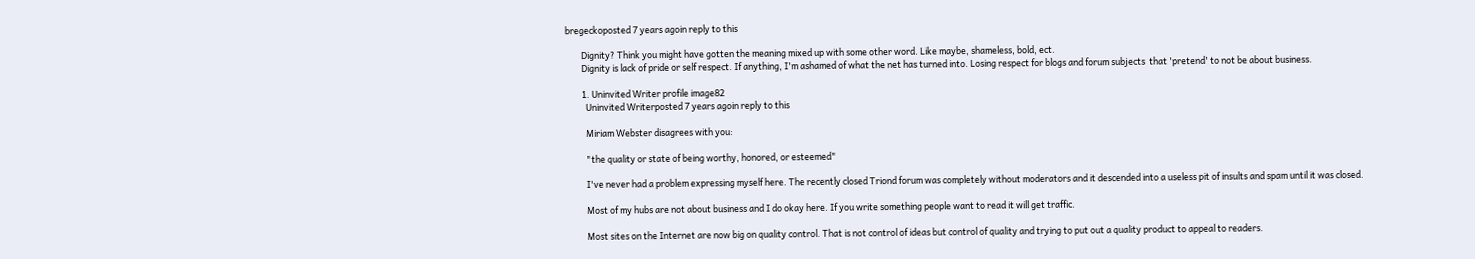bregeckoposted 7 years agoin reply to this

        Dignity? Think you might have gotten the meaning mixed up with some other word. Like maybe, shameless, bold, ect.
        Dignity is lack of pride or self respect. If anything, I'm ashamed of what the net has turned into. Losing respect for blogs and forum subjects  that 'pretend' to not be about business.

        1. Uninvited Writer profile image82
          Uninvited Writerposted 7 years agoin reply to this

          Miriam Webster disagrees with you:

          "the quality or state of being worthy, honored, or esteemed"

          I've never had a problem expressing myself here. The recently closed Triond forum was completely without moderators and it descended into a useless pit of insults and spam until it was closed.

          Most of my hubs are not about business and I do okay here. If you write something people want to read it will get traffic.

          Most sites on the Internet are now big on quality control. That is not control of ideas but control of quality and trying to put out a quality product to appeal to readers.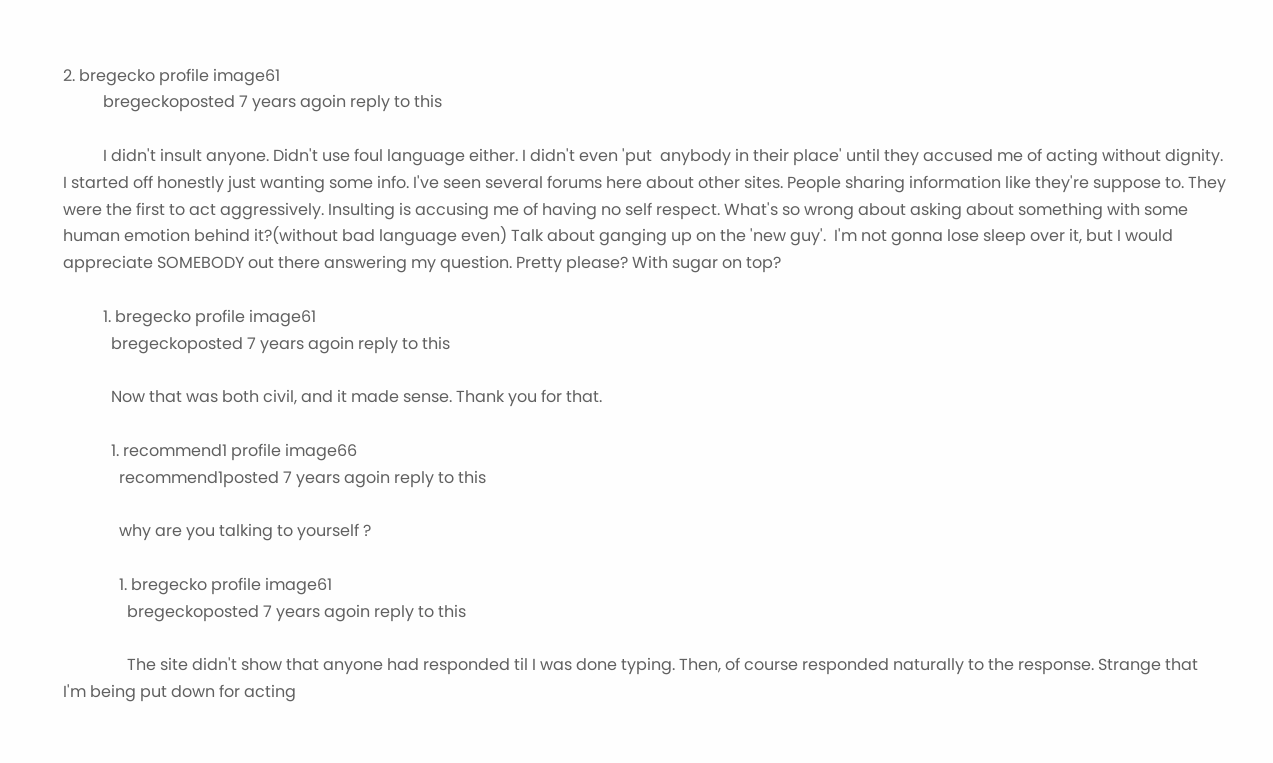2. bregecko profile image61
          bregeckoposted 7 years agoin reply to this

          I didn't insult anyone. Didn't use foul language either. I didn't even 'put  anybody in their place' until they accused me of acting without dignity. I started off honestly just wanting some info. I've seen several forums here about other sites. People sharing information like they're suppose to. They were the first to act aggressively. Insulting is accusing me of having no self respect. What's so wrong about asking about something with some human emotion behind it?(without bad language even) Talk about ganging up on the 'new guy'.  I'm not gonna lose sleep over it, but I would appreciate SOMEBODY out there answering my question. Pretty please? With sugar on top?

          1. bregecko profile image61
            bregeckoposted 7 years agoin reply to this

            Now that was both civil, and it made sense. Thank you for that.

            1. recommend1 profile image66
              recommend1posted 7 years agoin reply to this

              why are you talking to yourself ?

              1. bregecko profile image61
                bregeckoposted 7 years agoin reply to this

                The site didn't show that anyone had responded til I was done typing. Then, of course responded naturally to the response. Strange that  I'm being put down for acting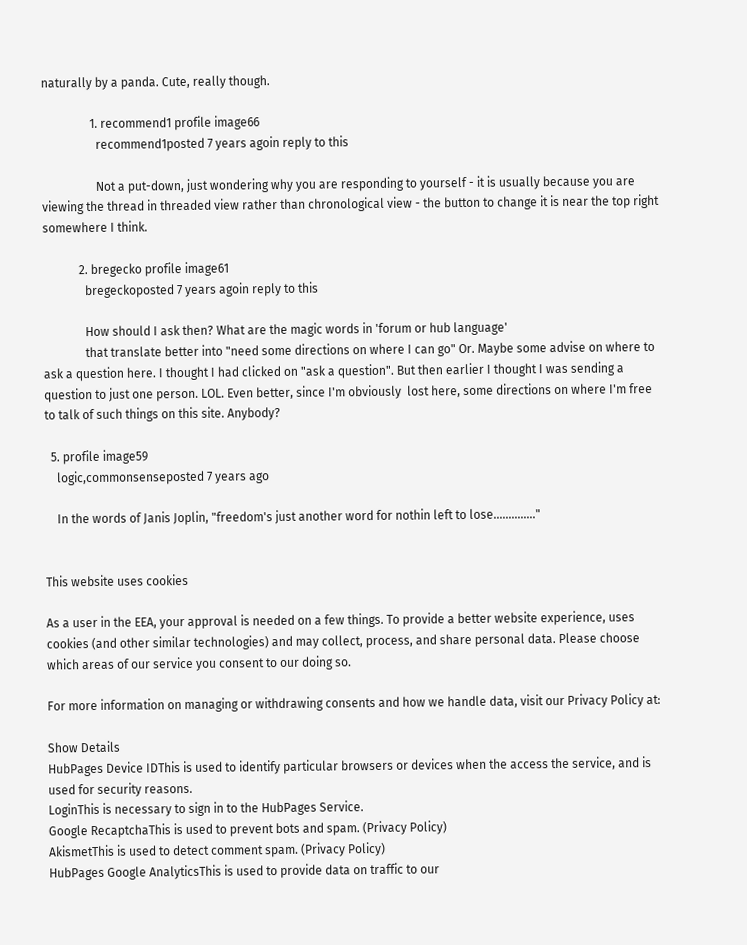naturally by a panda. Cute, really though.

                1. recommend1 profile image66
                  recommend1posted 7 years agoin reply to this

                  Not a put-down, just wondering why you are responding to yourself - it is usually because you are viewing the thread in threaded view rather than chronological view - the button to change it is near the top right somewhere I think.

            2. bregecko profile image61
              bregeckoposted 7 years agoin reply to this

              How should I ask then? What are the magic words in 'forum or hub language'
              that translate better into "need some directions on where I can go" Or. Maybe some advise on where to ask a question here. I thought I had clicked on "ask a question". But then earlier I thought I was sending a question to just one person. LOL. Even better, since I'm obviously  lost here, some directions on where I'm free to talk of such things on this site. Anybody?

  5. profile image59
    logic,commonsenseposted 7 years ago

    In the words of Janis Joplin, "freedom's just another word for nothin left to lose.............."


This website uses cookies

As a user in the EEA, your approval is needed on a few things. To provide a better website experience, uses cookies (and other similar technologies) and may collect, process, and share personal data. Please choose which areas of our service you consent to our doing so.

For more information on managing or withdrawing consents and how we handle data, visit our Privacy Policy at:

Show Details
HubPages Device IDThis is used to identify particular browsers or devices when the access the service, and is used for security reasons.
LoginThis is necessary to sign in to the HubPages Service.
Google RecaptchaThis is used to prevent bots and spam. (Privacy Policy)
AkismetThis is used to detect comment spam. (Privacy Policy)
HubPages Google AnalyticsThis is used to provide data on traffic to our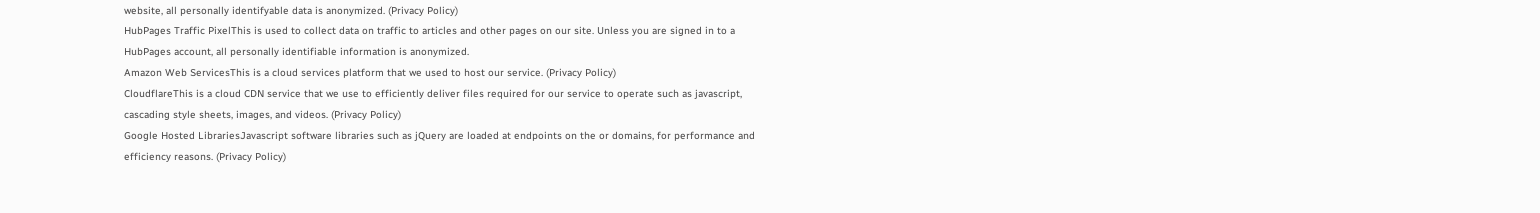website, all personally identifyable data is anonymized. (Privacy Policy)
HubPages Traffic PixelThis is used to collect data on traffic to articles and other pages on our site. Unless you are signed in to a HubPages account, all personally identifiable information is anonymized.
Amazon Web ServicesThis is a cloud services platform that we used to host our service. (Privacy Policy)
CloudflareThis is a cloud CDN service that we use to efficiently deliver files required for our service to operate such as javascript, cascading style sheets, images, and videos. (Privacy Policy)
Google Hosted LibrariesJavascript software libraries such as jQuery are loaded at endpoints on the or domains, for performance and efficiency reasons. (Privacy Policy)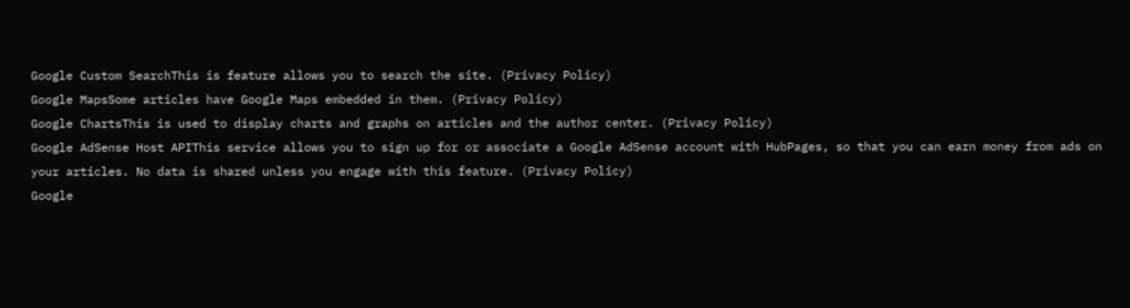Google Custom SearchThis is feature allows you to search the site. (Privacy Policy)
Google MapsSome articles have Google Maps embedded in them. (Privacy Policy)
Google ChartsThis is used to display charts and graphs on articles and the author center. (Privacy Policy)
Google AdSense Host APIThis service allows you to sign up for or associate a Google AdSense account with HubPages, so that you can earn money from ads on your articles. No data is shared unless you engage with this feature. (Privacy Policy)
Google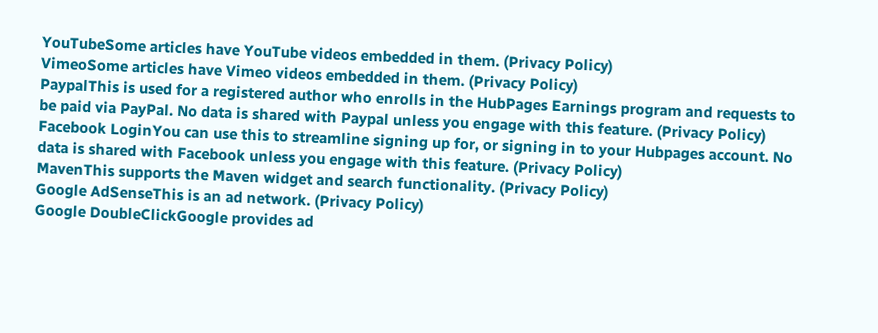YouTubeSome articles have YouTube videos embedded in them. (Privacy Policy)
VimeoSome articles have Vimeo videos embedded in them. (Privacy Policy)
PaypalThis is used for a registered author who enrolls in the HubPages Earnings program and requests to be paid via PayPal. No data is shared with Paypal unless you engage with this feature. (Privacy Policy)
Facebook LoginYou can use this to streamline signing up for, or signing in to your Hubpages account. No data is shared with Facebook unless you engage with this feature. (Privacy Policy)
MavenThis supports the Maven widget and search functionality. (Privacy Policy)
Google AdSenseThis is an ad network. (Privacy Policy)
Google DoubleClickGoogle provides ad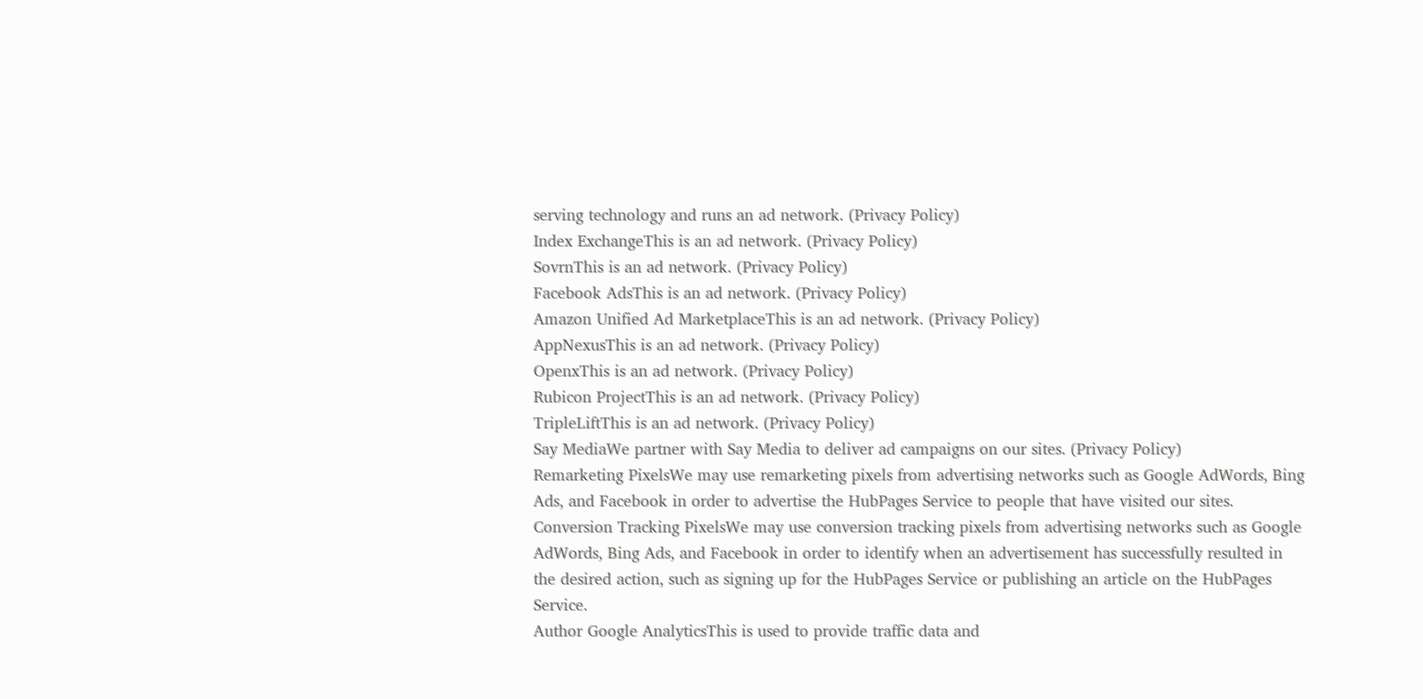serving technology and runs an ad network. (Privacy Policy)
Index ExchangeThis is an ad network. (Privacy Policy)
SovrnThis is an ad network. (Privacy Policy)
Facebook AdsThis is an ad network. (Privacy Policy)
Amazon Unified Ad MarketplaceThis is an ad network. (Privacy Policy)
AppNexusThis is an ad network. (Privacy Policy)
OpenxThis is an ad network. (Privacy Policy)
Rubicon ProjectThis is an ad network. (Privacy Policy)
TripleLiftThis is an ad network. (Privacy Policy)
Say MediaWe partner with Say Media to deliver ad campaigns on our sites. (Privacy Policy)
Remarketing PixelsWe may use remarketing pixels from advertising networks such as Google AdWords, Bing Ads, and Facebook in order to advertise the HubPages Service to people that have visited our sites.
Conversion Tracking PixelsWe may use conversion tracking pixels from advertising networks such as Google AdWords, Bing Ads, and Facebook in order to identify when an advertisement has successfully resulted in the desired action, such as signing up for the HubPages Service or publishing an article on the HubPages Service.
Author Google AnalyticsThis is used to provide traffic data and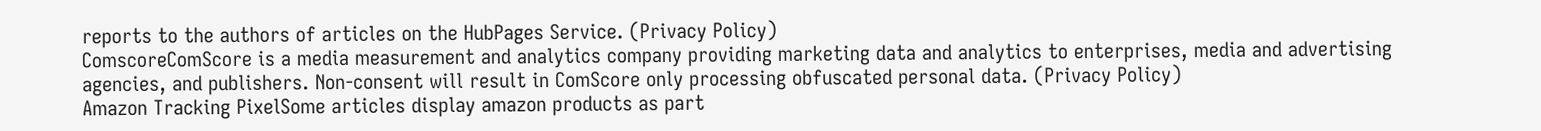reports to the authors of articles on the HubPages Service. (Privacy Policy)
ComscoreComScore is a media measurement and analytics company providing marketing data and analytics to enterprises, media and advertising agencies, and publishers. Non-consent will result in ComScore only processing obfuscated personal data. (Privacy Policy)
Amazon Tracking PixelSome articles display amazon products as part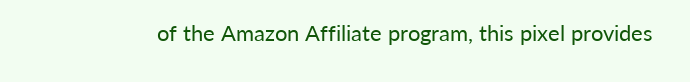of the Amazon Affiliate program, this pixel provides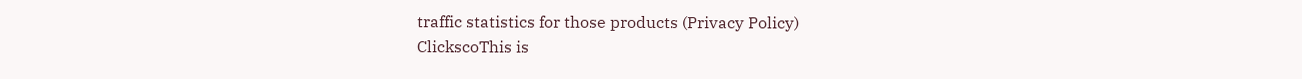traffic statistics for those products (Privacy Policy)
ClickscoThis is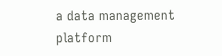a data management platform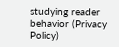studying reader behavior (Privacy Policy)